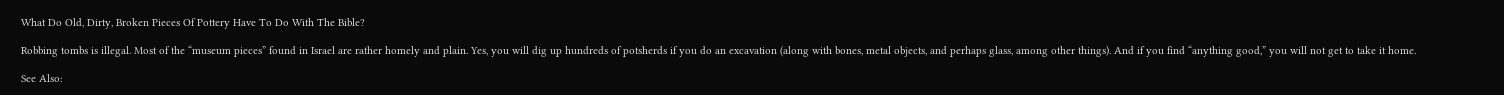What Do Old, Dirty, Broken Pieces Of Pottery Have To Do With The Bible?

Robbing tombs is illegal. Most of the “museum pieces” found in Israel are rather homely and plain. Yes, you will dig up hundreds of potsherds if you do an excavation (along with bones, metal objects, and perhaps glass, among other things). And if you find “anything good,” you will not get to take it home.

See Also: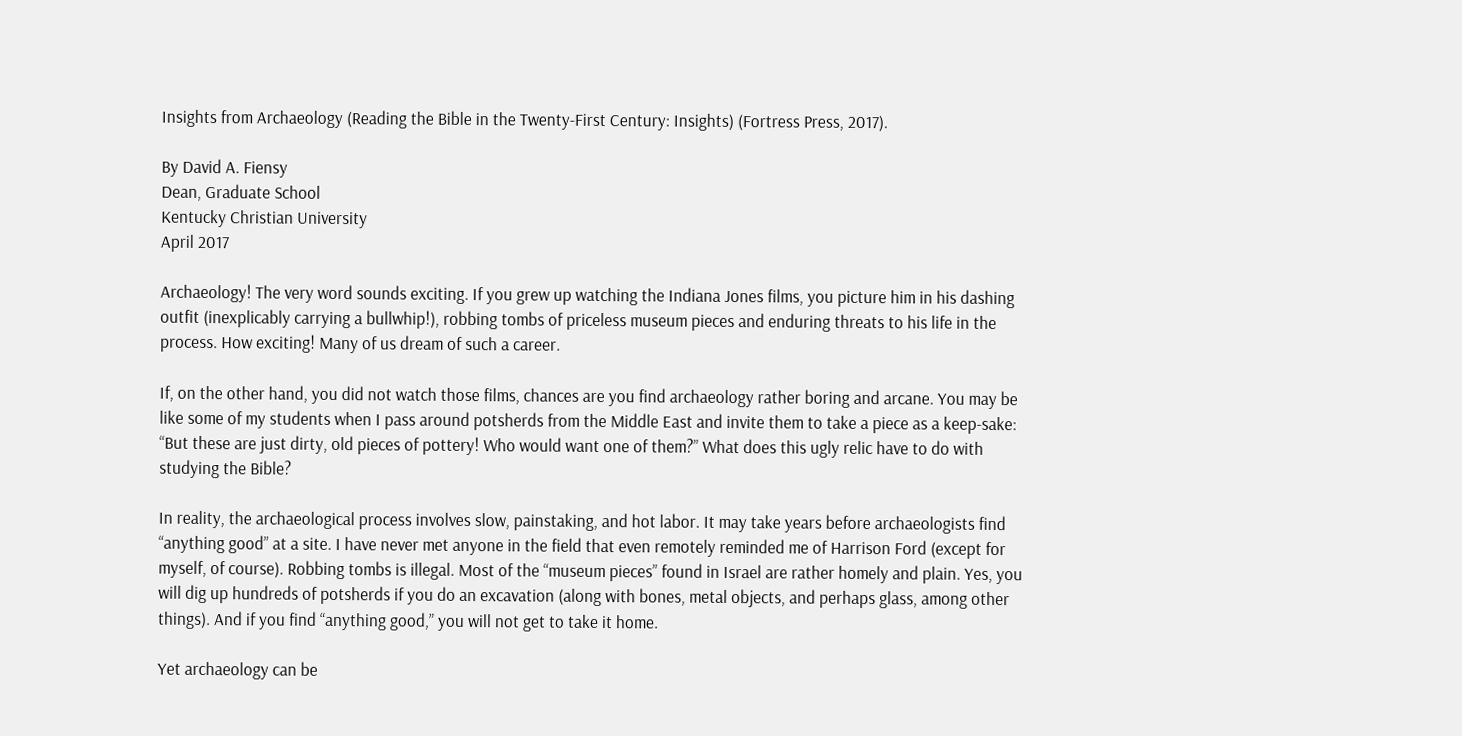Insights from Archaeology (Reading the Bible in the Twenty-First Century: Insights) (Fortress Press, 2017).

By David A. Fiensy
Dean, Graduate School
Kentucky Christian University
April 2017

Archaeology! The very word sounds exciting. If you grew up watching the Indiana Jones films, you picture him in his dashing outfit (inexplicably carrying a bullwhip!), robbing tombs of priceless museum pieces and enduring threats to his life in the process. How exciting! Many of us dream of such a career.

If, on the other hand, you did not watch those films, chances are you find archaeology rather boring and arcane. You may be like some of my students when I pass around potsherds from the Middle East and invite them to take a piece as a keep-sake: “But these are just dirty, old pieces of pottery! Who would want one of them?” What does this ugly relic have to do with studying the Bible?

In reality, the archaeological process involves slow, painstaking, and hot labor. It may take years before archaeologists find “anything good” at a site. I have never met anyone in the field that even remotely reminded me of Harrison Ford (except for myself, of course). Robbing tombs is illegal. Most of the “museum pieces” found in Israel are rather homely and plain. Yes, you will dig up hundreds of potsherds if you do an excavation (along with bones, metal objects, and perhaps glass, among other things). And if you find “anything good,” you will not get to take it home.

Yet archaeology can be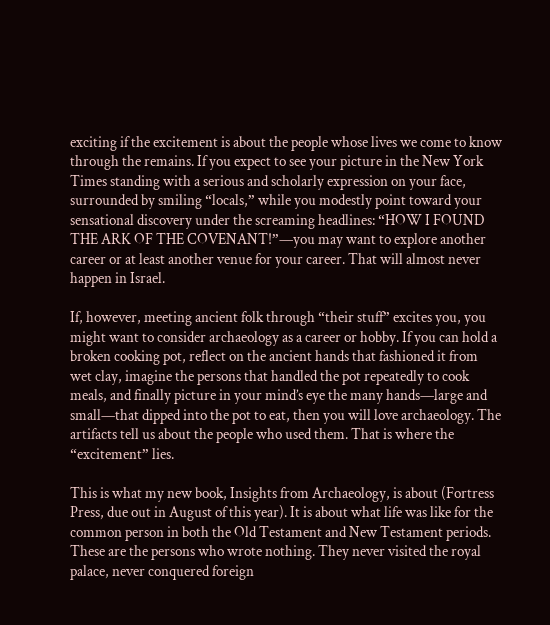exciting if the excitement is about the people whose lives we come to know through the remains. If you expect to see your picture in the New York Times standing with a serious and scholarly expression on your face, surrounded by smiling “locals,” while you modestly point toward your sensational discovery under the screaming headlines: “HOW I FOUND THE ARK OF THE COVENANT!”—you may want to explore another career or at least another venue for your career. That will almost never happen in Israel.

If, however, meeting ancient folk through “their stuff” excites you, you might want to consider archaeology as a career or hobby. If you can hold a broken cooking pot, reflect on the ancient hands that fashioned it from wet clay, imagine the persons that handled the pot repeatedly to cook meals, and finally picture in your mind’s eye the many hands—large and small—that dipped into the pot to eat, then you will love archaeology. The artifacts tell us about the people who used them. That is where the “excitement” lies.

This is what my new book, Insights from Archaeology, is about (Fortress Press, due out in August of this year). It is about what life was like for the common person in both the Old Testament and New Testament periods. These are the persons who wrote nothing. They never visited the royal palace, never conquered foreign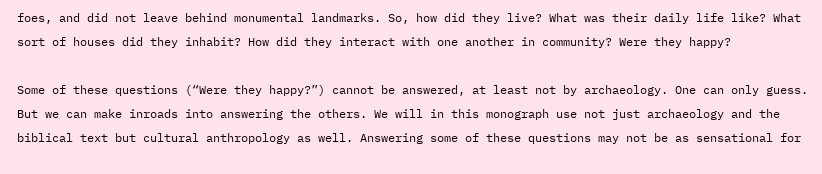foes, and did not leave behind monumental landmarks. So, how did they live? What was their daily life like? What sort of houses did they inhabit? How did they interact with one another in community? Were they happy?

Some of these questions (“Were they happy?”) cannot be answered, at least not by archaeology. One can only guess. But we can make inroads into answering the others. We will in this monograph use not just archaeology and the biblical text but cultural anthropology as well. Answering some of these questions may not be as sensational for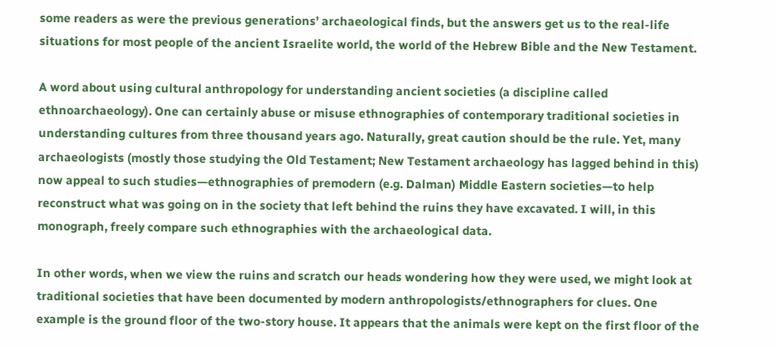some readers as were the previous generations’ archaeological finds, but the answers get us to the real-life situations for most people of the ancient Israelite world, the world of the Hebrew Bible and the New Testament.

A word about using cultural anthropology for understanding ancient societies (a discipline called ethnoarchaeology). One can certainly abuse or misuse ethnographies of contemporary traditional societies in understanding cultures from three thousand years ago. Naturally, great caution should be the rule. Yet, many archaeologists (mostly those studying the Old Testament; New Testament archaeology has lagged behind in this) now appeal to such studies—ethnographies of premodern (e.g. Dalman) Middle Eastern societies—to help reconstruct what was going on in the society that left behind the ruins they have excavated. I will, in this monograph, freely compare such ethnographies with the archaeological data.

In other words, when we view the ruins and scratch our heads wondering how they were used, we might look at traditional societies that have been documented by modern anthropologists/ethnographers for clues. One example is the ground floor of the two-story house. It appears that the animals were kept on the first floor of the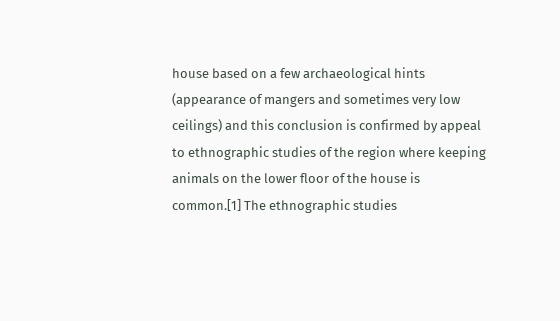house based on a few archaeological hints (appearance of mangers and sometimes very low ceilings) and this conclusion is confirmed by appeal to ethnographic studies of the region where keeping animals on the lower floor of the house is common.[1] The ethnographic studies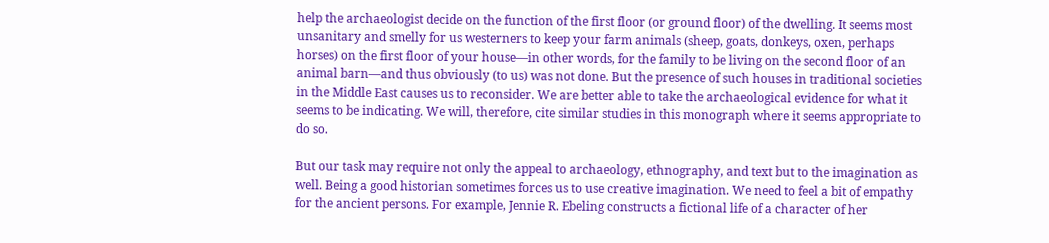help the archaeologist decide on the function of the first floor (or ground floor) of the dwelling. It seems most unsanitary and smelly for us westerners to keep your farm animals (sheep, goats, donkeys, oxen, perhaps horses) on the first floor of your house—in other words, for the family to be living on the second floor of an animal barn—and thus obviously (to us) was not done. But the presence of such houses in traditional societies in the Middle East causes us to reconsider. We are better able to take the archaeological evidence for what it seems to be indicating. We will, therefore, cite similar studies in this monograph where it seems appropriate to do so.

But our task may require not only the appeal to archaeology, ethnography, and text but to the imagination as well. Being a good historian sometimes forces us to use creative imagination. We need to feel a bit of empathy for the ancient persons. For example, Jennie R. Ebeling constructs a fictional life of a character of her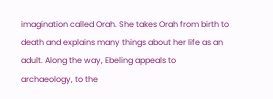imagination called Orah. She takes Orah from birth to death and explains many things about her life as an adult. Along the way, Ebeling appeals to archaeology, to the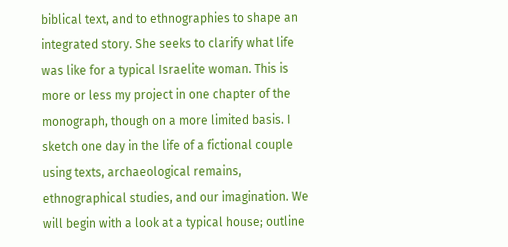biblical text, and to ethnographies to shape an integrated story. She seeks to clarify what life was like for a typical Israelite woman. This is more or less my project in one chapter of the monograph, though on a more limited basis. I sketch one day in the life of a fictional couple using texts, archaeological remains, ethnographical studies, and our imagination. We will begin with a look at a typical house; outline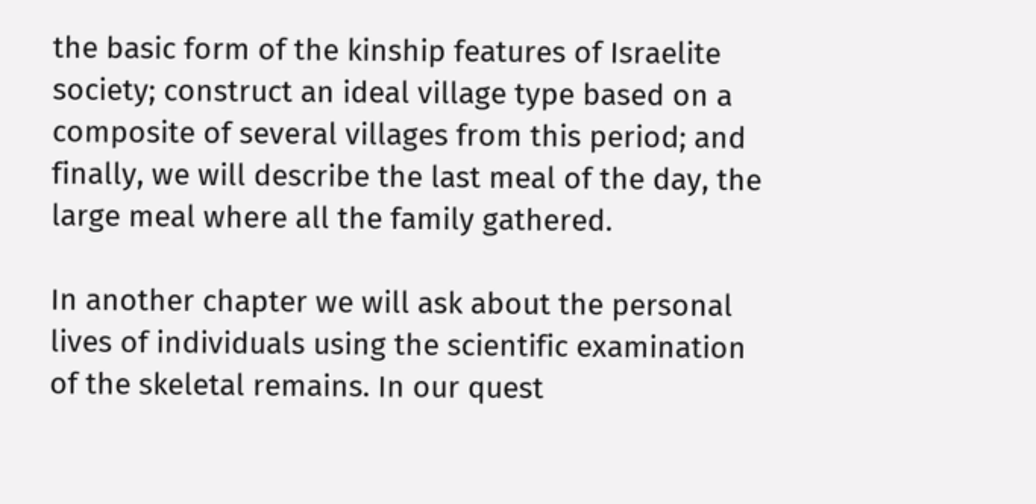the basic form of the kinship features of Israelite society; construct an ideal village type based on a composite of several villages from this period; and finally, we will describe the last meal of the day, the large meal where all the family gathered.

In another chapter we will ask about the personal lives of individuals using the scientific examination of the skeletal remains. In our quest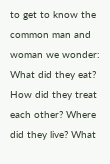to get to know the common man and woman we wonder: What did they eat? How did they treat each other? Where did they live? What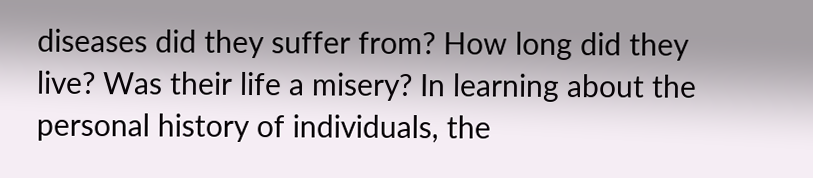diseases did they suffer from? How long did they live? Was their life a misery? In learning about the personal history of individuals, the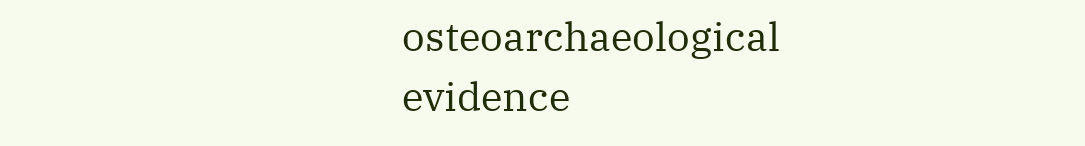osteoarchaeological evidence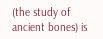(the study of ancient bones) is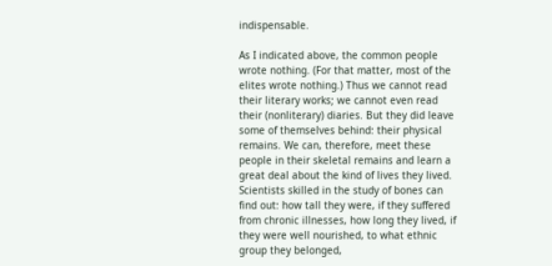indispensable.

As I indicated above, the common people wrote nothing. (For that matter, most of the elites wrote nothing.) Thus we cannot read their literary works; we cannot even read their (nonliterary) diaries. But they did leave some of themselves behind: their physical remains. We can, therefore, meet these people in their skeletal remains and learn a great deal about the kind of lives they lived. Scientists skilled in the study of bones can find out: how tall they were, if they suffered from chronic illnesses, how long they lived, if they were well nourished, to what ethnic group they belonged,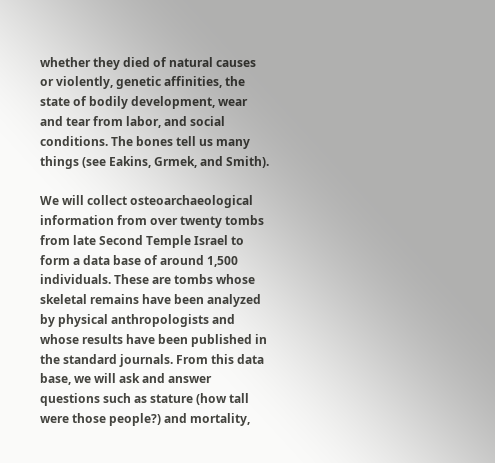whether they died of natural causes or violently, genetic affinities, the state of bodily development, wear and tear from labor, and social conditions. The bones tell us many things (see Eakins, Grmek, and Smith).

We will collect osteoarchaeological information from over twenty tombs from late Second Temple Israel to form a data base of around 1,500 individuals. These are tombs whose skeletal remains have been analyzed by physical anthropologists and whose results have been published in the standard journals. From this data base, we will ask and answer questions such as stature (how tall were those people?) and mortality,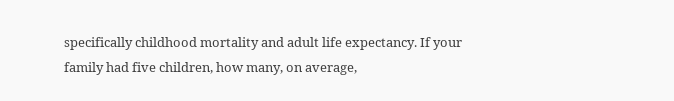specifically childhood mortality and adult life expectancy. If your family had five children, how many, on average,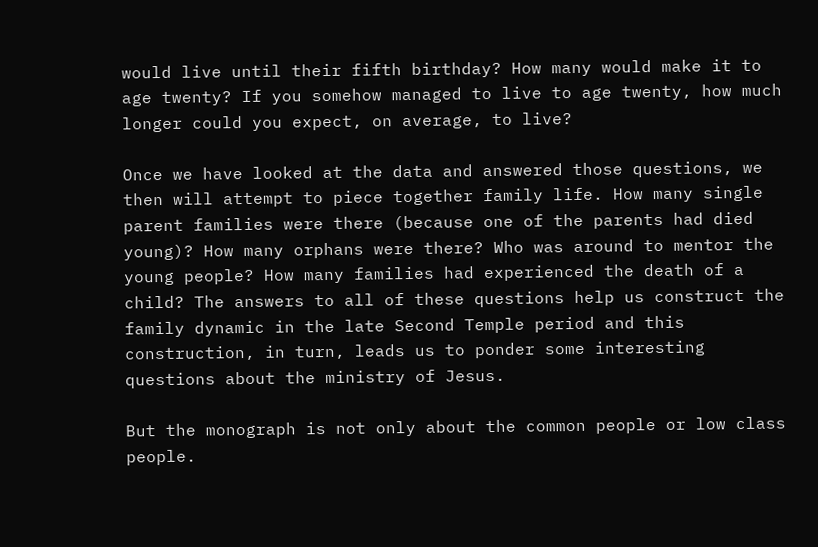would live until their fifth birthday? How many would make it to age twenty? If you somehow managed to live to age twenty, how much longer could you expect, on average, to live?

Once we have looked at the data and answered those questions, we then will attempt to piece together family life. How many single parent families were there (because one of the parents had died young)? How many orphans were there? Who was around to mentor the young people? How many families had experienced the death of a child? The answers to all of these questions help us construct the family dynamic in the late Second Temple period and this construction, in turn, leads us to ponder some interesting questions about the ministry of Jesus.

But the monograph is not only about the common people or low class people.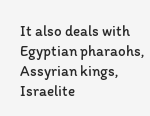It also deals with Egyptian pharaohs, Assyrian kings, Israelite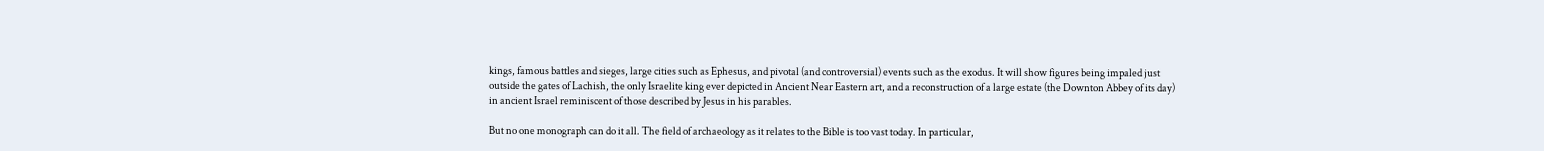kings, famous battles and sieges, large cities such as Ephesus, and pivotal (and controversial) events such as the exodus. It will show figures being impaled just outside the gates of Lachish, the only Israelite king ever depicted in Ancient Near Eastern art, and a reconstruction of a large estate (the Downton Abbey of its day) in ancient Israel reminiscent of those described by Jesus in his parables.

But no one monograph can do it all. The field of archaeology as it relates to the Bible is too vast today. In particular,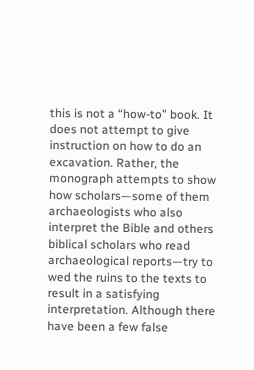this is not a “how-to” book. It does not attempt to give instruction on how to do an excavation. Rather, the monograph attempts to show how scholars—some of them archaeologists who also interpret the Bible and others biblical scholars who read archaeological reports—try to wed the ruins to the texts to result in a satisfying interpretation. Although there have been a few false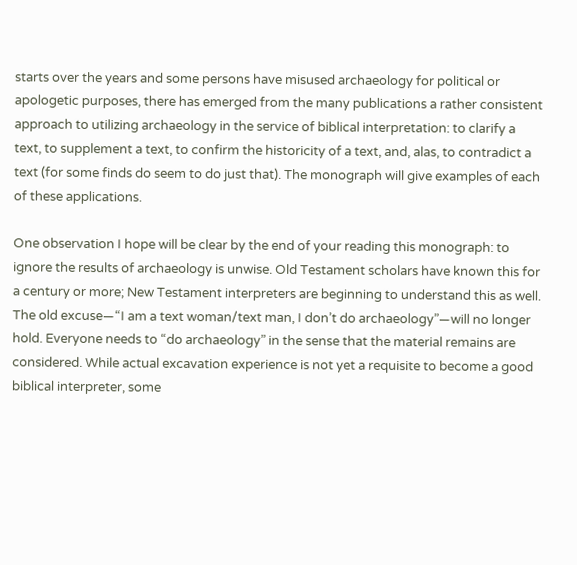starts over the years and some persons have misused archaeology for political or apologetic purposes, there has emerged from the many publications a rather consistent approach to utilizing archaeology in the service of biblical interpretation: to clarify a text, to supplement a text, to confirm the historicity of a text, and, alas, to contradict a text (for some finds do seem to do just that). The monograph will give examples of each of these applications.

One observation I hope will be clear by the end of your reading this monograph: to ignore the results of archaeology is unwise. Old Testament scholars have known this for a century or more; New Testament interpreters are beginning to understand this as well. The old excuse—“I am a text woman/text man, I don’t do archaeology”—will no longer hold. Everyone needs to “do archaeology” in the sense that the material remains are considered. While actual excavation experience is not yet a requisite to become a good biblical interpreter, some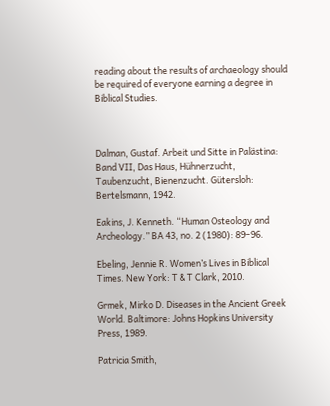reading about the results of archaeology should be required of everyone earning a degree in Biblical Studies.



Dalman, Gustaf. Arbeit und Sitte in Palästina: Band VII, Das Haus, Hühnerzucht, Taubenzucht, Bienenzucht. Gütersloh: Bertelsmann, 1942.

Eakins, J. Kenneth. “Human Osteology and Archeology.” BA 43, no. 2 (1980): 89–96.

Ebeling, Jennie R. Women’s Lives in Biblical Times. New York: T & T Clark, 2010.

Grmek, Mirko D. Diseases in the Ancient Greek World. Baltimore: Johns Hopkins University Press, 1989.

Patricia Smith,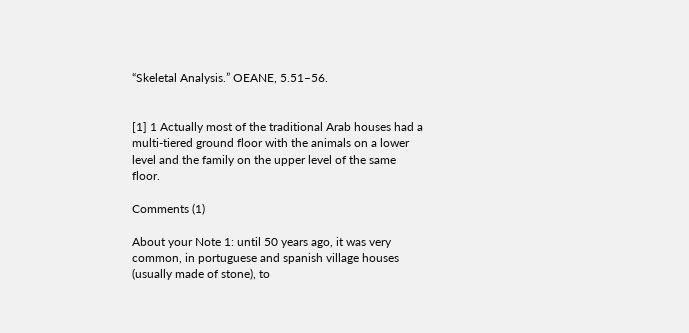“Skeletal Analysis.” OEANE, 5.51–56.


[1] 1 Actually most of the traditional Arab houses had a multi-tiered ground floor with the animals on a lower level and the family on the upper level of the same floor.

Comments (1)

About your Note 1: until 50 years ago, it was very common, in portuguese and spanish village houses (usually made of stone), to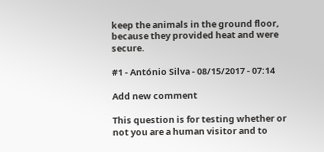keep the animals in the ground floor, because they provided heat and were secure.

#1 - António Silva - 08/15/2017 - 07:14

Add new comment

This question is for testing whether or not you are a human visitor and to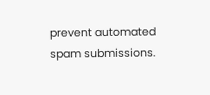prevent automated spam submissions.